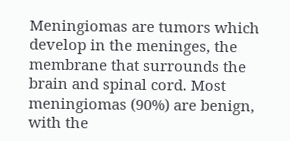Meningiomas are tumors which develop in the meninges, the membrane that surrounds the brain and spinal cord. Most meningiomas (90%) are benign, with the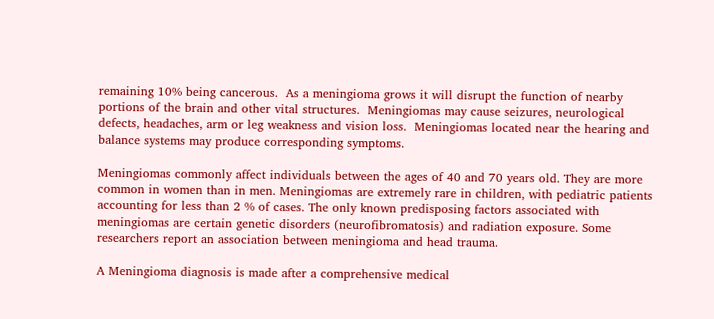remaining 10% being cancerous.  As a meningioma grows it will disrupt the function of nearby portions of the brain and other vital structures.  Meningiomas may cause seizures, neurological defects, headaches, arm or leg weakness and vision loss.  Meningiomas located near the hearing and balance systems may produce corresponding symptoms.

Meningiomas commonly affect individuals between the ages of 40 and 70 years old. They are more common in women than in men. Meningiomas are extremely rare in children, with pediatric patients accounting for less than 2 % of cases. The only known predisposing factors associated with meningiomas are certain genetic disorders (neurofibromatosis) and radiation exposure. Some researchers report an association between meningioma and head trauma.

A Meningioma diagnosis is made after a comprehensive medical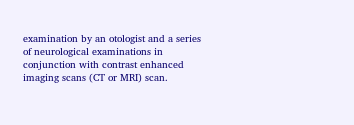examination by an otologist and a series of neurological examinations in conjunction with contrast enhanced imaging scans (CT or MRI) scan.